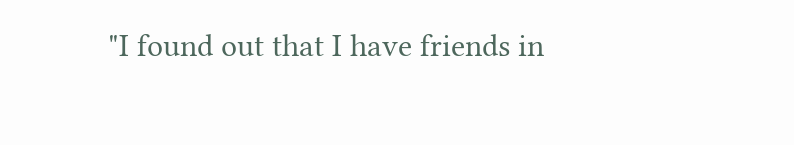"I found out that I have friends in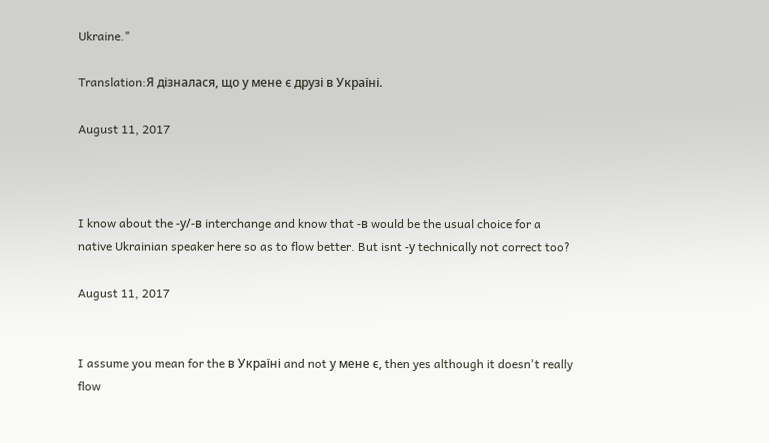Ukraine."

Translation:Я дізналася, що у мене є друзі в Україні.

August 11, 2017



I know about the -у/-в interchange and know that -в would be the usual choice for a native Ukrainian speaker here so as to flow better. But isnt -у technically not correct too?

August 11, 2017


I assume you mean for the в Україні and not у мене є, then yes although it doesn't really flow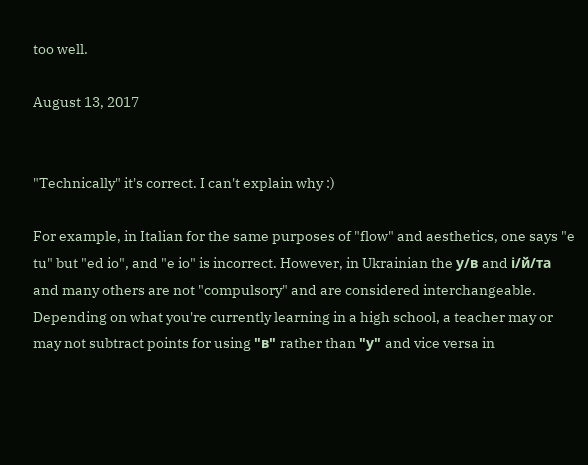too well.

August 13, 2017


"Technically" it's correct. I can't explain why :)

For example, in Italian for the same purposes of "flow" and aesthetics, one says "e tu" but "ed io", and "e io" is incorrect. However, in Ukrainian the у/в and і/й/та and many others are not "compulsory" and are considered interchangeable. Depending on what you're currently learning in a high school, a teacher may or may not subtract points for using "в" rather than "у" and vice versa in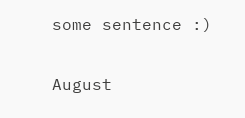some sentence :)

August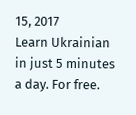15, 2017
Learn Ukrainian in just 5 minutes a day. For free.